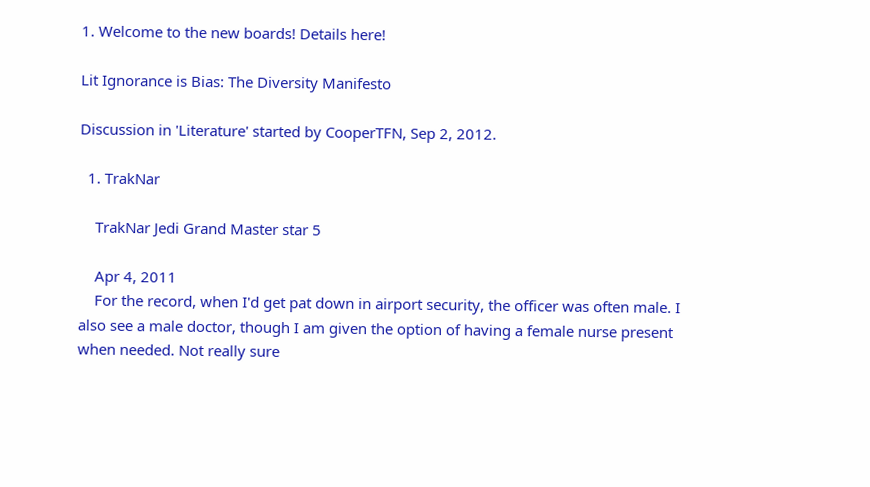1. Welcome to the new boards! Details here!

Lit Ignorance is Bias: The Diversity Manifesto

Discussion in 'Literature' started by CooperTFN, Sep 2, 2012.

  1. TrakNar

    TrakNar Jedi Grand Master star 5

    Apr 4, 2011
    For the record, when I'd get pat down in airport security, the officer was often male. I also see a male doctor, though I am given the option of having a female nurse present when needed. Not really sure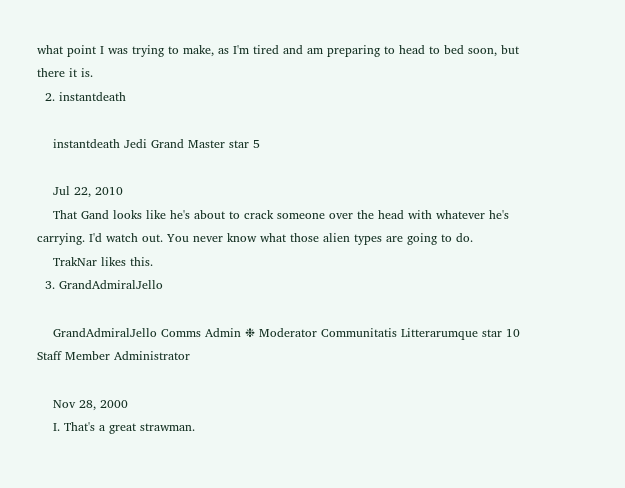what point I was trying to make, as I'm tired and am preparing to head to bed soon, but there it is.
  2. instantdeath

    instantdeath Jedi Grand Master star 5

    Jul 22, 2010
    That Gand looks like he's about to crack someone over the head with whatever he's carrying. I'd watch out. You never know what those alien types are going to do.
    TrakNar likes this.
  3. GrandAdmiralJello

    GrandAdmiralJello Comms Admin ❉ Moderator Communitatis Litterarumque star 10 Staff Member Administrator

    Nov 28, 2000
    I. That's a great strawman.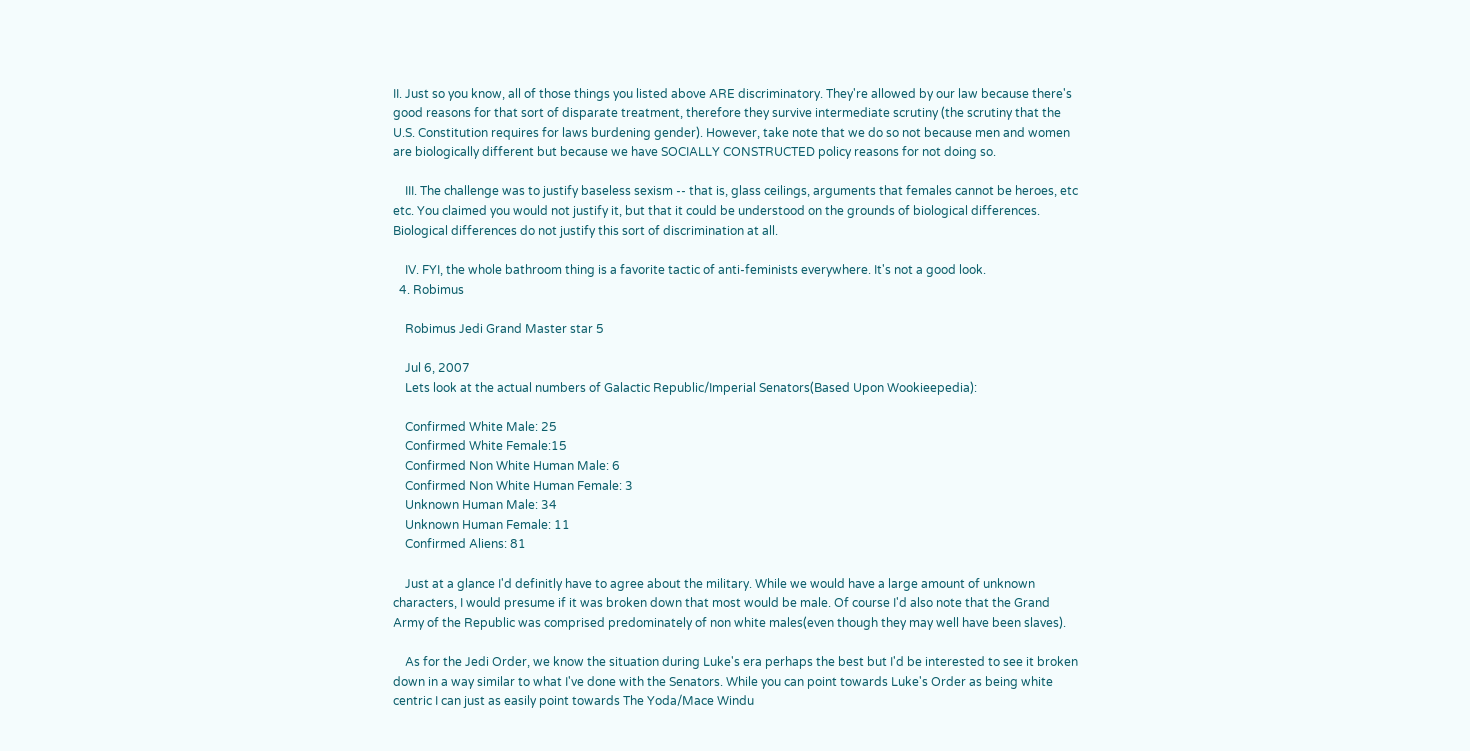II. Just so you know, all of those things you listed above ARE discriminatory. They're allowed by our law because there's good reasons for that sort of disparate treatment, therefore they survive intermediate scrutiny (the scrutiny that the U.S. Constitution requires for laws burdening gender). However, take note that we do so not because men and women are biologically different but because we have SOCIALLY CONSTRUCTED policy reasons for not doing so.

    III. The challenge was to justify baseless sexism -- that is, glass ceilings, arguments that females cannot be heroes, etc etc. You claimed you would not justify it, but that it could be understood on the grounds of biological differences. Biological differences do not justify this sort of discrimination at all.

    IV. FYI, the whole bathroom thing is a favorite tactic of anti-feminists everywhere. It's not a good look.
  4. Robimus

    Robimus Jedi Grand Master star 5

    Jul 6, 2007
    Lets look at the actual numbers of Galactic Republic/Imperial Senators(Based Upon Wookieepedia):

    Confirmed White Male: 25
    Confirmed White Female:15
    Confirmed Non White Human Male: 6
    Confirmed Non White Human Female: 3
    Unknown Human Male: 34
    Unknown Human Female: 11
    Confirmed Aliens: 81

    Just at a glance I'd definitly have to agree about the military. While we would have a large amount of unknown characters, I would presume if it was broken down that most would be male. Of course I'd also note that the Grand Army of the Republic was comprised predominately of non white males(even though they may well have been slaves).

    As for the Jedi Order, we know the situation during Luke's era perhaps the best but I'd be interested to see it broken down in a way similar to what I've done with the Senators. While you can point towards Luke's Order as being white centric I can just as easily point towards The Yoda/Mace Windu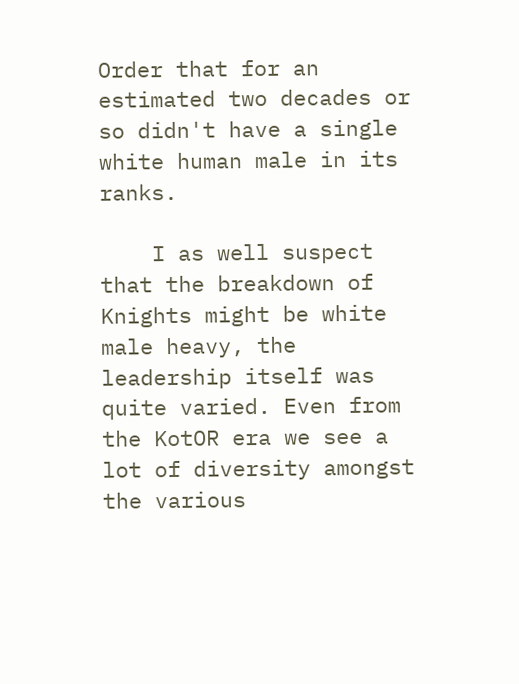Order that for an estimated two decades or so didn't have a single white human male in its ranks.

    I as well suspect that the breakdown of Knights might be white male heavy, the leadership itself was quite varied. Even from the KotOR era we see a lot of diversity amongst the various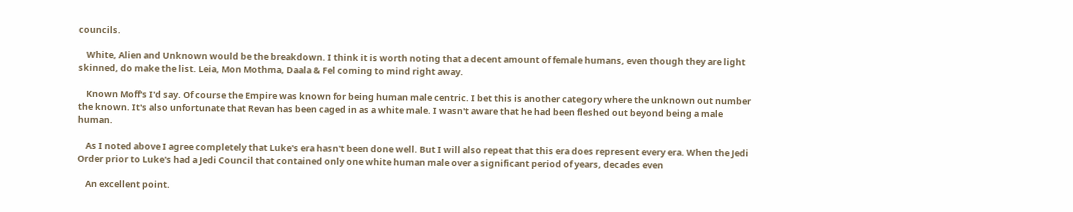councils.

    White, Alien and Unknown would be the breakdown. I think it is worth noting that a decent amount of female humans, even though they are light skinned, do make the list. Leia, Mon Mothma, Daala & Fel coming to mind right away.

    Known Moff's I'd say. Of course the Empire was known for being human male centric. I bet this is another category where the unknown out number the known. It's also unfortunate that Revan has been caged in as a white male. I wasn't aware that he had been fleshed out beyond being a male human.

    As I noted above I agree completely that Luke's era hasn't been done well. But I will also repeat that this era does represent every era. When the Jedi Order prior to Luke's had a Jedi Council that contained only one white human male over a significant period of years, decades even

    An excellent point.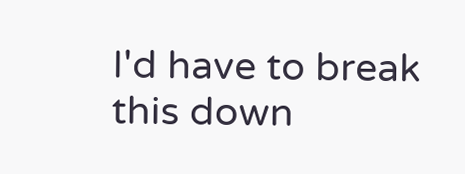I'd have to break this down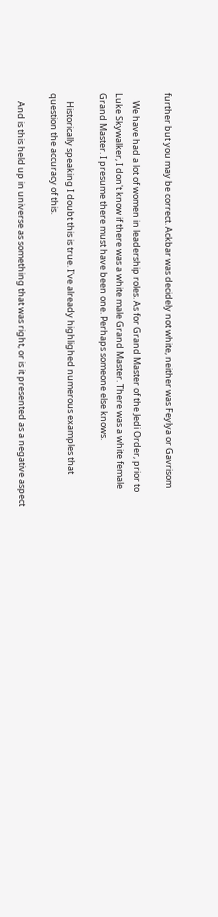further but you may be correct. Ackbar was decidely not white, neither was Feylya or Gavrisom

    We have had a lot of women in leadership roles. As for Grand Master of the Jedi Order, prior to Luke Skywalker, I don't know if there was a white male Grand Master. There was a white female Grand Master. I presume there must have been one. Perhaps someone else knows.

    Historically speaking I doubt this is true. I've already highlighed numerous examples that question the accuracy of this.

    And is this held up in universe as something that was right, or is it presented as a negative aspect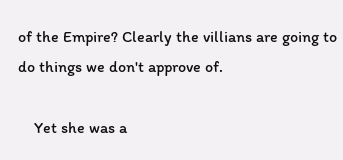of the Empire? Clearly the villians are going to do things we don't approve of.

    Yet she was a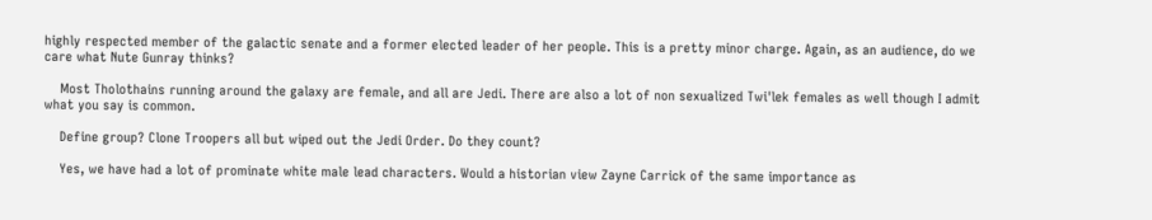highly respected member of the galactic senate and a former elected leader of her people. This is a pretty minor charge. Again, as an audience, do we care what Nute Gunray thinks?

    Most Tholothains running around the galaxy are female, and all are Jedi. There are also a lot of non sexualized Twi'lek females as well though I admit what you say is common.

    Define group? Clone Troopers all but wiped out the Jedi Order. Do they count?

    Yes, we have had a lot of prominate white male lead characters. Would a historian view Zayne Carrick of the same importance as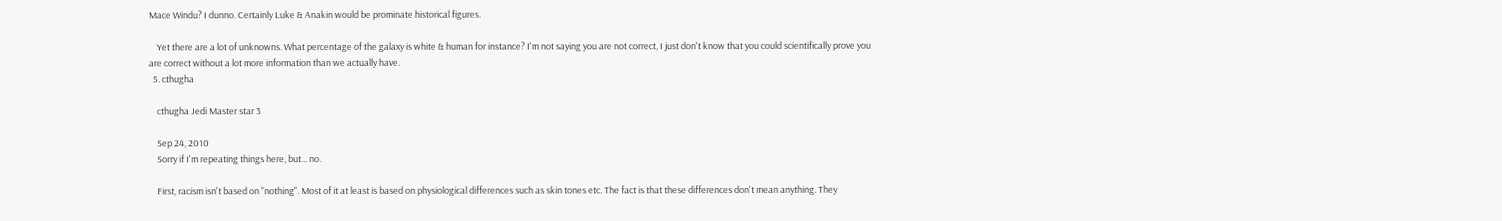Mace Windu? I dunno. Certainly Luke & Anakin would be prominate historical figures.

    Yet there are a lot of unknowns. What percentage of the galaxy is white & human for instance? I'm not saying you are not correct, I just don't know that you could scientifically prove you are correct without a lot more information than we actually have.
  5. cthugha

    cthugha Jedi Master star 3

    Sep 24, 2010
    Sorry if I'm repeating things here, but... no.

    First, racism isn't based on "nothing". Most of it at least is based on physiological differences such as skin tones etc. The fact is that these differences don't mean anything. They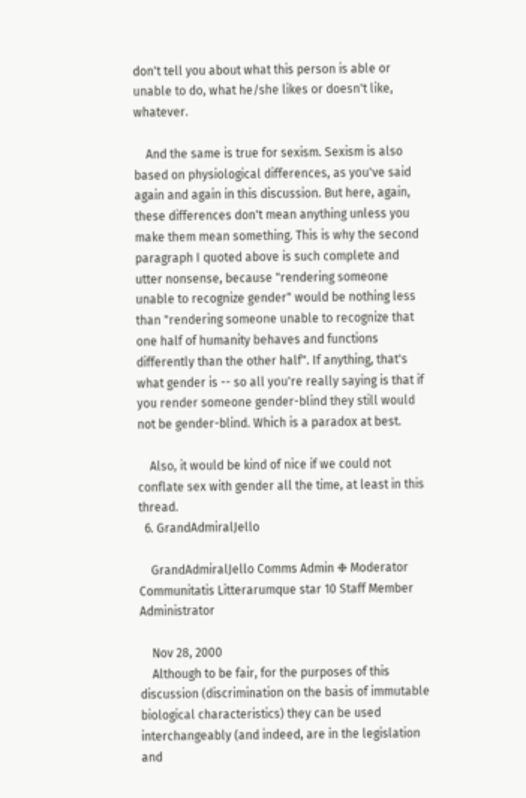don't tell you about what this person is able or unable to do, what he/she likes or doesn't like, whatever.

    And the same is true for sexism. Sexism is also based on physiological differences, as you've said again and again in this discussion. But here, again, these differences don't mean anything unless you make them mean something. This is why the second paragraph I quoted above is such complete and utter nonsense, because "rendering someone unable to recognize gender" would be nothing less than "rendering someone unable to recognize that one half of humanity behaves and functions differently than the other half". If anything, that's what gender is -- so all you're really saying is that if you render someone gender-blind they still would not be gender-blind. Which is a paradox at best.

    Also, it would be kind of nice if we could not conflate sex with gender all the time, at least in this thread.
  6. GrandAdmiralJello

    GrandAdmiralJello Comms Admin ❉ Moderator Communitatis Litterarumque star 10 Staff Member Administrator

    Nov 28, 2000
    Although to be fair, for the purposes of this discussion (discrimination on the basis of immutable biological characteristics) they can be used interchangeably (and indeed, are in the legislation and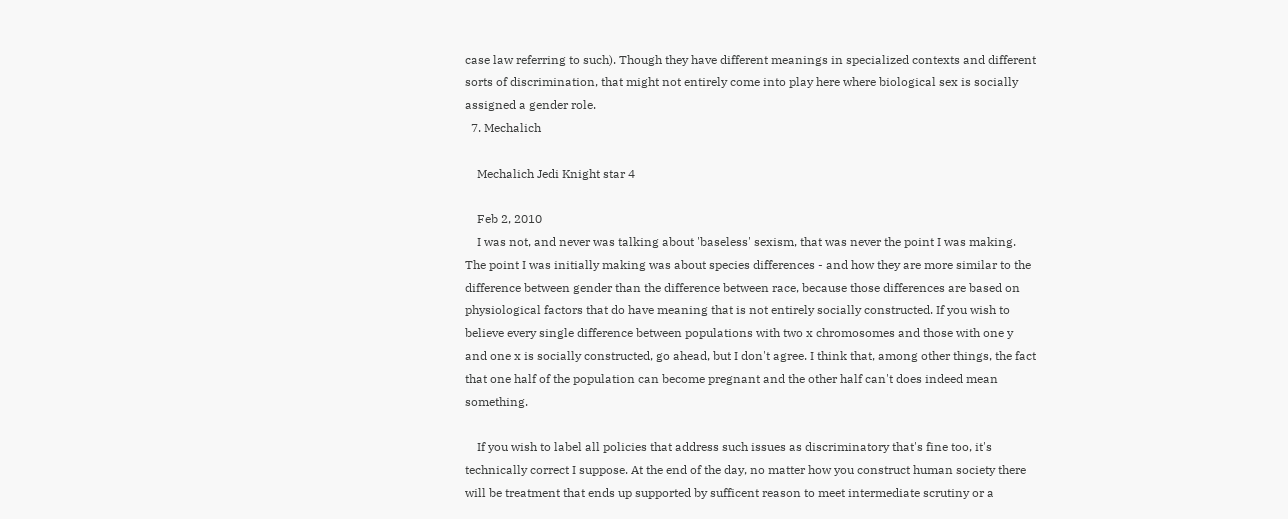case law referring to such). Though they have different meanings in specialized contexts and different sorts of discrimination, that might not entirely come into play here where biological sex is socially assigned a gender role.
  7. Mechalich

    Mechalich Jedi Knight star 4

    Feb 2, 2010
    I was not, and never was talking about 'baseless' sexism, that was never the point I was making. The point I was initially making was about species differences - and how they are more similar to the difference between gender than the difference between race, because those differences are based on physiological factors that do have meaning that is not entirely socially constructed. If you wish to believe every single difference between populations with two x chromosomes and those with one y and one x is socially constructed, go ahead, but I don't agree. I think that, among other things, the fact that one half of the population can become pregnant and the other half can't does indeed mean something.

    If you wish to label all policies that address such issues as discriminatory that's fine too, it's technically correct I suppose. At the end of the day, no matter how you construct human society there will be treatment that ends up supported by sufficent reason to meet intermediate scrutiny or a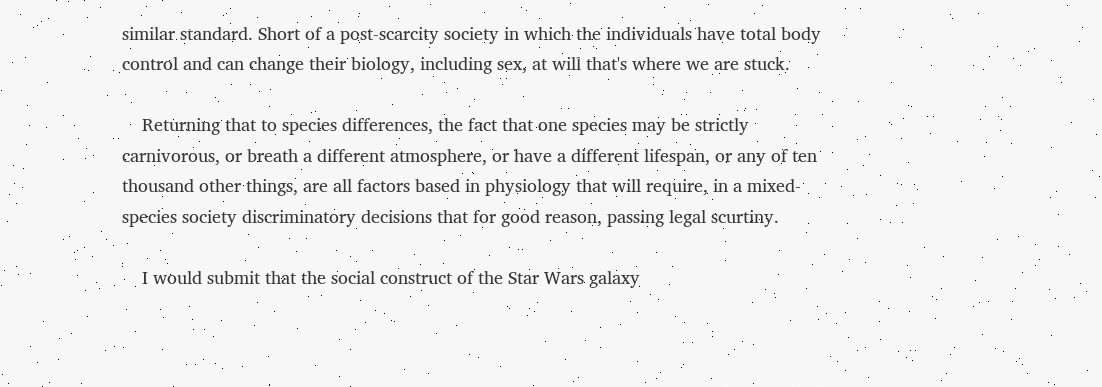similar standard. Short of a post-scarcity society in which the individuals have total body control and can change their biology, including sex, at will that's where we are stuck.

    Returning that to species differences, the fact that one species may be strictly carnivorous, or breath a different atmosphere, or have a different lifespan, or any of ten thousand other things, are all factors based in physiology that will require, in a mixed-species society discriminatory decisions that for good reason, passing legal scurtiny.

    I would submit that the social construct of the Star Wars galaxy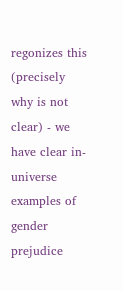regonizes this (precisely why is not clear) - we have clear in-universe examples of gender prejudice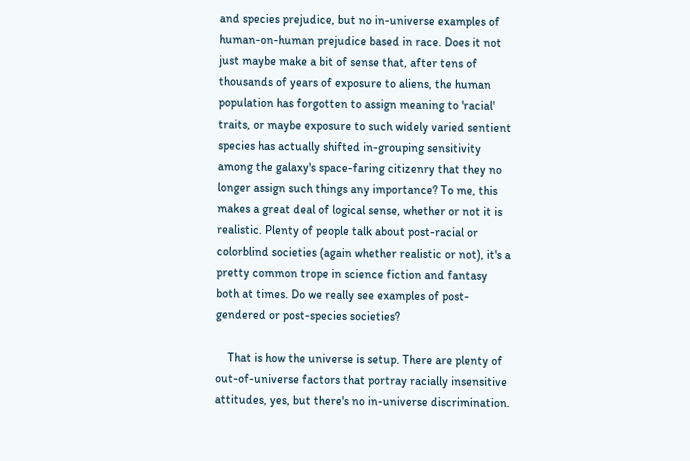and species prejudice, but no in-universe examples of human-on-human prejudice based in race. Does it not just maybe make a bit of sense that, after tens of thousands of years of exposure to aliens, the human population has forgotten to assign meaning to 'racial' traits, or maybe exposure to such widely varied sentient species has actually shifted in-grouping sensitivity among the galaxy's space-faring citizenry that they no longer assign such things any importance? To me, this makes a great deal of logical sense, whether or not it is realistic. Plenty of people talk about post-racial or colorblind societies (again whether realistic or not), it's a pretty common trope in science fiction and fantasy both at times. Do we really see examples of post-gendered or post-species societies?

    That is how the universe is setup. There are plenty of out-of-universe factors that portray racially insensitive attitudes, yes, but there's no in-universe discrimination.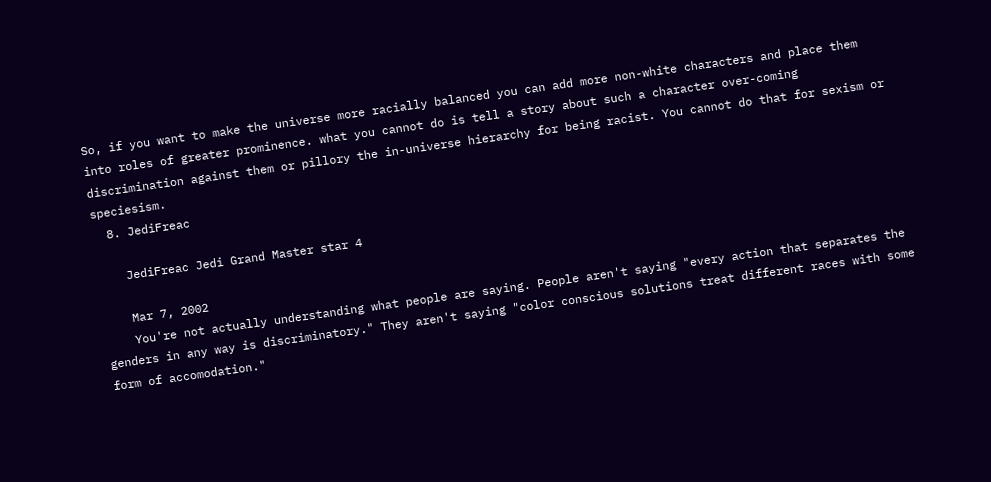So, if you want to make the universe more racially balanced you can add more non-white characters and place them into roles of greater prominence. what you cannot do is tell a story about such a character over-coming discrimination against them or pillory the in-universe hierarchy for being racist. You cannot do that for sexism or speciesism.
  8. JediFreac

    JediFreac Jedi Grand Master star 4

    Mar 7, 2002
    You're not actually understanding what people are saying. People aren't saying "every action that separates the genders in any way is discriminatory." They aren't saying "color conscious solutions treat different races with some form of accomodation."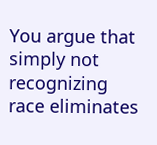You argue that simply not recognizing race eliminates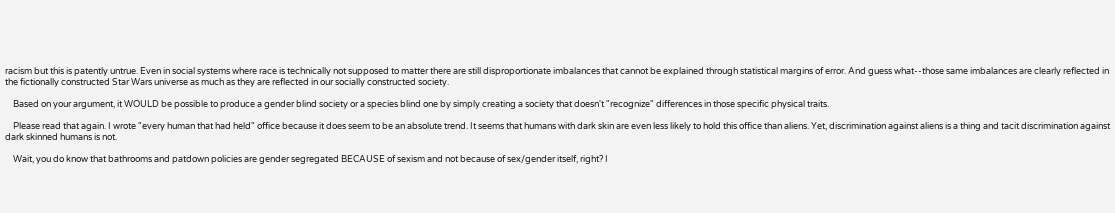racism but this is patently untrue. Even in social systems where race is technically not supposed to matter there are still disproportionate imbalances that cannot be explained through statistical margins of error. And guess what--those same imbalances are clearly reflected in the fictionally constructed Star Wars universe as much as they are reflected in our socially constructed society.

    Based on your argument, it WOULD be possible to produce a gender blind society or a species blind one by simply creating a society that doesn't "recognize" differences in those specific physical traits.

    Please read that again. I wrote "every human that had held" office because it does seem to be an absolute trend. It seems that humans with dark skin are even less likely to hold this office than aliens. Yet, discrimination against aliens is a thing and tacit discrimination against dark skinned humans is not.

    Wait, you do know that bathrooms and patdown policies are gender segregated BECAUSE of sexism and not because of sex/gender itself, right? I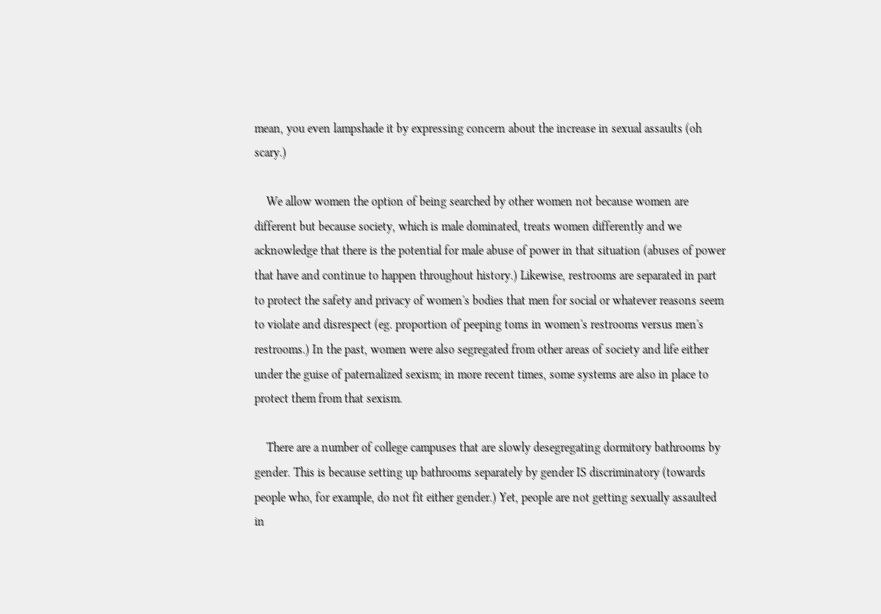mean, you even lampshade it by expressing concern about the increase in sexual assaults (oh scary.)

    We allow women the option of being searched by other women not because women are different but because society, which is male dominated, treats women differently and we acknowledge that there is the potential for male abuse of power in that situation (abuses of power that have and continue to happen throughout history.) Likewise, restrooms are separated in part to protect the safety and privacy of women's bodies that men for social or whatever reasons seem to violate and disrespect (eg. proportion of peeping toms in women's restrooms versus men's restrooms.) In the past, women were also segregated from other areas of society and life either under the guise of paternalized sexism; in more recent times, some systems are also in place to protect them from that sexism.

    There are a number of college campuses that are slowly desegregating dormitory bathrooms by gender. This is because setting up bathrooms separately by gender IS discriminatory (towards people who, for example, do not fit either gender.) Yet, people are not getting sexually assaulted in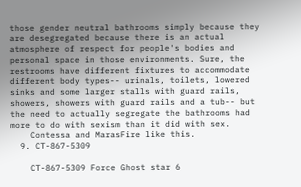those gender neutral bathrooms simply because they are desegregated because there is an actual atmosphere of respect for people's bodies and personal space in those environments. Sure, the restrooms have different fixtures to accommodate different body types-- urinals, toilets, lowered sinks and some larger stalls with guard rails, showers, showers with guard rails and a tub-- but the need to actually segregate the bathrooms had more to do with sexism than it did with sex.
    Contessa and MarasFire like this.
  9. CT-867-5309

    CT-867-5309 Force Ghost star 6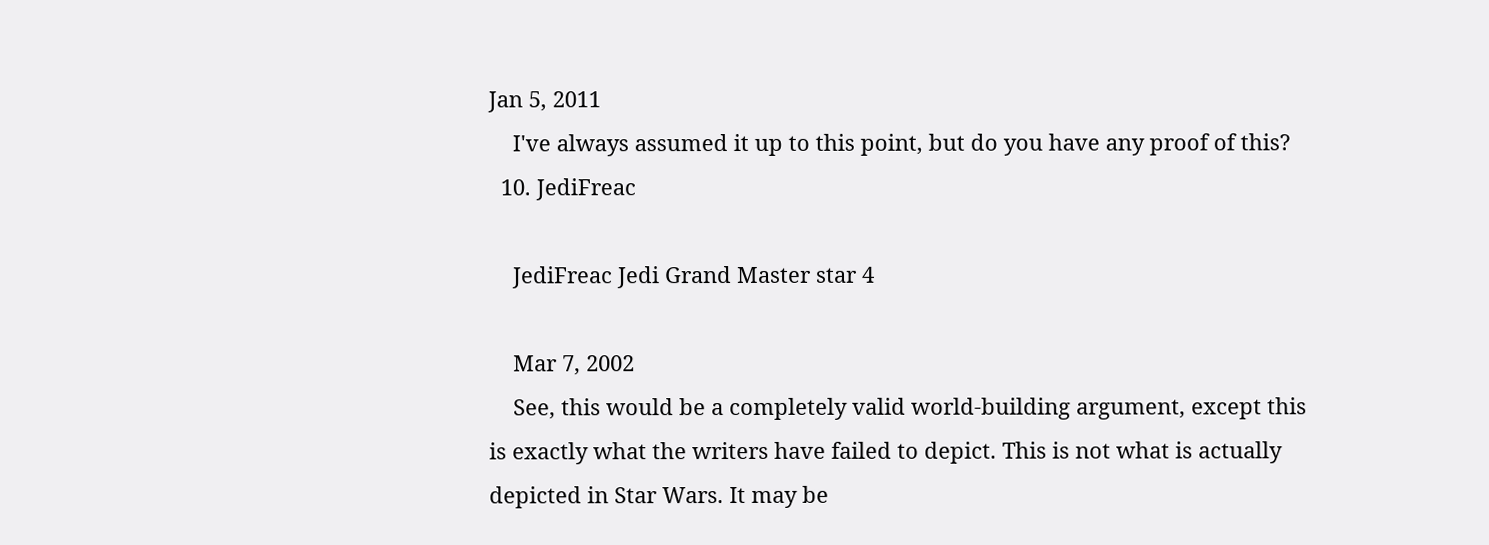Jan 5, 2011
    I've always assumed it up to this point, but do you have any proof of this?
  10. JediFreac

    JediFreac Jedi Grand Master star 4

    Mar 7, 2002
    See, this would be a completely valid world-building argument, except this is exactly what the writers have failed to depict. This is not what is actually depicted in Star Wars. It may be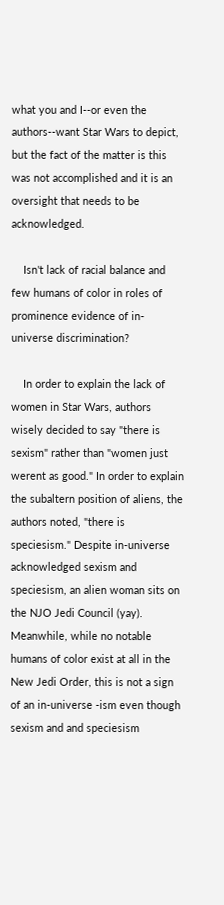what you and I--or even the authors--want Star Wars to depict, but the fact of the matter is this was not accomplished and it is an oversight that needs to be acknowledged.

    Isn't lack of racial balance and few humans of color in roles of prominence evidence of in-universe discrimination?

    In order to explain the lack of women in Star Wars, authors wisely decided to say "there is sexism" rather than "women just werent as good." In order to explain the subaltern position of aliens, the authors noted, "there is speciesism." Despite in-universe acknowledged sexism and speciesism, an alien woman sits on the NJO Jedi Council (yay). Meanwhile, while no notable humans of color exist at all in the New Jedi Order, this is not a sign of an in-universe -ism even though sexism and and speciesism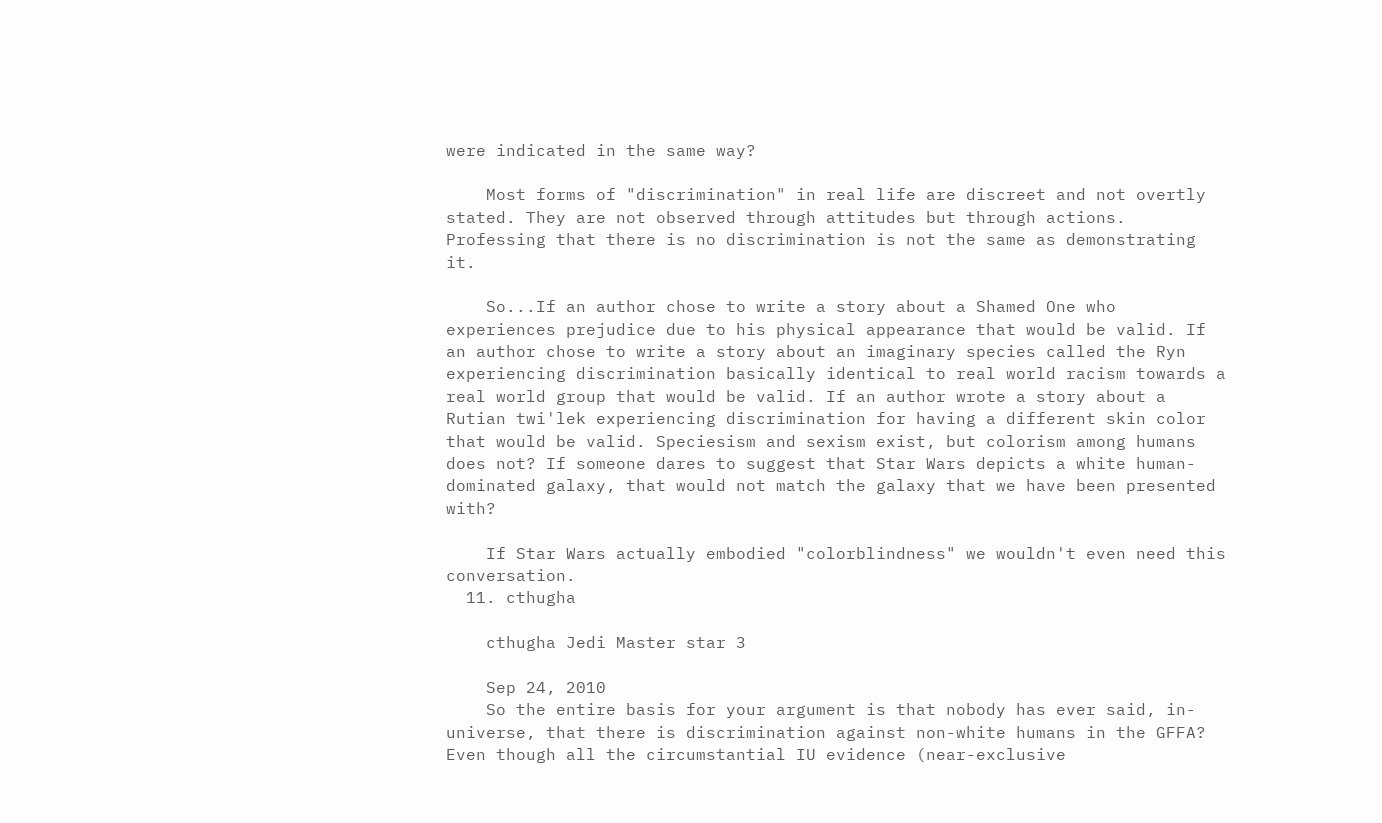were indicated in the same way?

    Most forms of "discrimination" in real life are discreet and not overtly stated. They are not observed through attitudes but through actions. Professing that there is no discrimination is not the same as demonstrating it.

    So...If an author chose to write a story about a Shamed One who experiences prejudice due to his physical appearance that would be valid. If an author chose to write a story about an imaginary species called the Ryn experiencing discrimination basically identical to real world racism towards a real world group that would be valid. If an author wrote a story about a Rutian twi'lek experiencing discrimination for having a different skin color that would be valid. Speciesism and sexism exist, but colorism among humans does not? If someone dares to suggest that Star Wars depicts a white human-dominated galaxy, that would not match the galaxy that we have been presented with?

    If Star Wars actually embodied "colorblindness" we wouldn't even need this conversation.
  11. cthugha

    cthugha Jedi Master star 3

    Sep 24, 2010
    So the entire basis for your argument is that nobody has ever said, in-universe, that there is discrimination against non-white humans in the GFFA? Even though all the circumstantial IU evidence (near-exclusive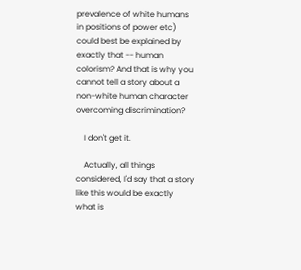prevalence of white humans in positions of power etc) could best be explained by exactly that -- human colorism? And that is why you cannot tell a story about a non-white human character overcoming discrimination?

    I don't get it.

    Actually, all things considered, I'd say that a story like this would be exactly what is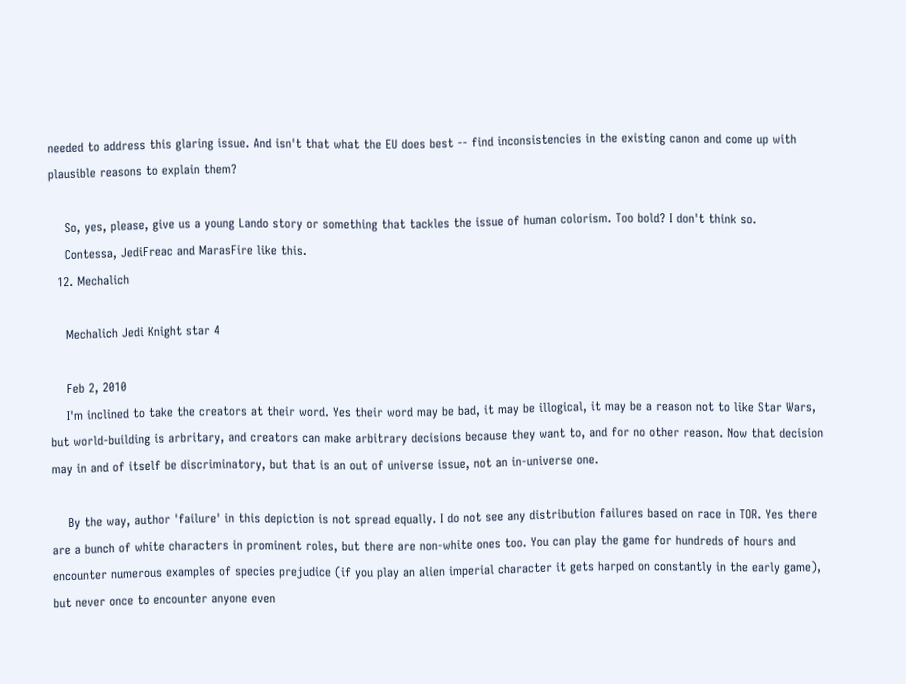needed to address this glaring issue. And isn't that what the EU does best -- find inconsistencies in the existing canon and come up with plausible reasons to explain them?

    So, yes, please, give us a young Lando story or something that tackles the issue of human colorism. Too bold? I don't think so.
    Contessa, JediFreac and MarasFire like this.
  12. Mechalich

    Mechalich Jedi Knight star 4

    Feb 2, 2010
    I'm inclined to take the creators at their word. Yes their word may be bad, it may be illogical, it may be a reason not to like Star Wars, but world-building is arbritary, and creators can make arbitrary decisions because they want to, and for no other reason. Now that decision may in and of itself be discriminatory, but that is an out of universe issue, not an in-universe one.

    By the way, author 'failure' in this depiction is not spread equally. I do not see any distribution failures based on race in TOR. Yes there are a bunch of white characters in prominent roles, but there are non-white ones too. You can play the game for hundreds of hours and encounter numerous examples of species prejudice (if you play an alien imperial character it gets harped on constantly in the early game), but never once to encounter anyone even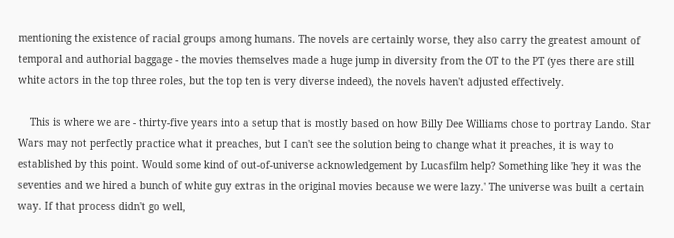mentioning the existence of racial groups among humans. The novels are certainly worse, they also carry the greatest amount of temporal and authorial baggage - the movies themselves made a huge jump in diversity from the OT to the PT (yes there are still white actors in the top three roles, but the top ten is very diverse indeed), the novels haven't adjusted effectively.

    This is where we are - thirty-five years into a setup that is mostly based on how Billy Dee Williams chose to portray Lando. Star Wars may not perfectly practice what it preaches, but I can't see the solution being to change what it preaches, it is way to established by this point. Would some kind of out-of-universe acknowledgement by Lucasfilm help? Something like 'hey it was the seventies and we hired a bunch of white guy extras in the original movies because we were lazy.' The universe was built a certain way. If that process didn't go well,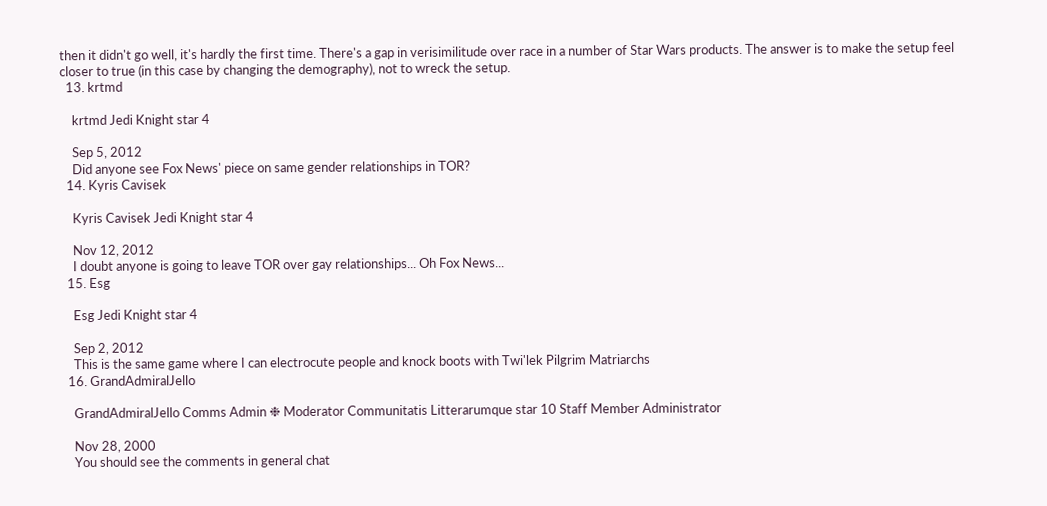then it didn't go well, it's hardly the first time. There's a gap in verisimilitude over race in a number of Star Wars products. The answer is to make the setup feel closer to true (in this case by changing the demography), not to wreck the setup.
  13. krtmd

    krtmd Jedi Knight star 4

    Sep 5, 2012
    Did anyone see Fox News' piece on same gender relationships in TOR?
  14. Kyris Cavisek

    Kyris Cavisek Jedi Knight star 4

    Nov 12, 2012
    I doubt anyone is going to leave TOR over gay relationships... Oh Fox News...
  15. Esg

    Esg Jedi Knight star 4

    Sep 2, 2012
    This is the same game where I can electrocute people and knock boots with Twi'lek Pilgrim Matriarchs
  16. GrandAdmiralJello

    GrandAdmiralJello Comms Admin ❉ Moderator Communitatis Litterarumque star 10 Staff Member Administrator

    Nov 28, 2000
    You should see the comments in general chat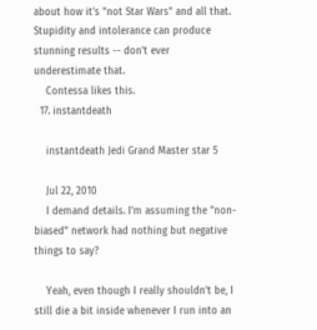about how it's "not Star Wars" and all that. Stupidity and intolerance can produce stunning results -- don't ever underestimate that.
    Contessa likes this.
  17. instantdeath

    instantdeath Jedi Grand Master star 5

    Jul 22, 2010
    I demand details. I'm assuming the "non-biased" network had nothing but negative things to say?

    Yeah, even though I really shouldn't be, I still die a bit inside whenever I run into an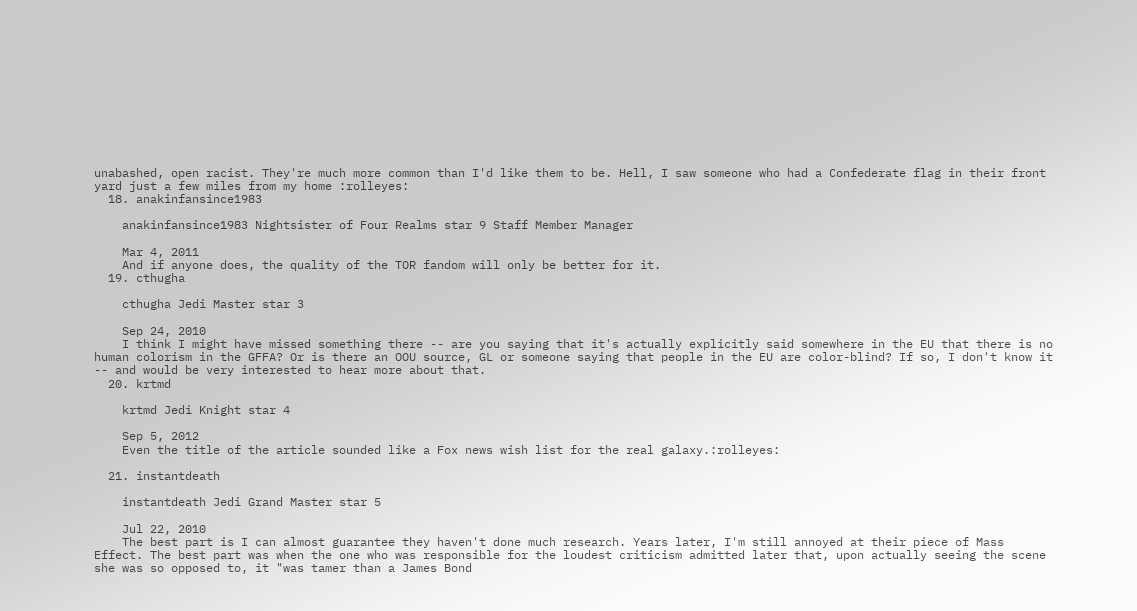unabashed, open racist. They're much more common than I'd like them to be. Hell, I saw someone who had a Confederate flag in their front yard just a few miles from my home :rolleyes:
  18. anakinfansince1983

    anakinfansince1983 Nightsister of Four Realms star 9 Staff Member Manager

    Mar 4, 2011
    And if anyone does, the quality of the TOR fandom will only be better for it.
  19. cthugha

    cthugha Jedi Master star 3

    Sep 24, 2010
    I think I might have missed something there -- are you saying that it's actually explicitly said somewhere in the EU that there is no human colorism in the GFFA? Or is there an OOU source, GL or someone saying that people in the EU are color-blind? If so, I don't know it -- and would be very interested to hear more about that.
  20. krtmd

    krtmd Jedi Knight star 4

    Sep 5, 2012
    Even the title of the article sounded like a Fox news wish list for the real galaxy.:rolleyes:

  21. instantdeath

    instantdeath Jedi Grand Master star 5

    Jul 22, 2010
    The best part is I can almost guarantee they haven't done much research. Years later, I'm still annoyed at their piece of Mass Effect. The best part was when the one who was responsible for the loudest criticism admitted later that, upon actually seeing the scene she was so opposed to, it "was tamer than a James Bond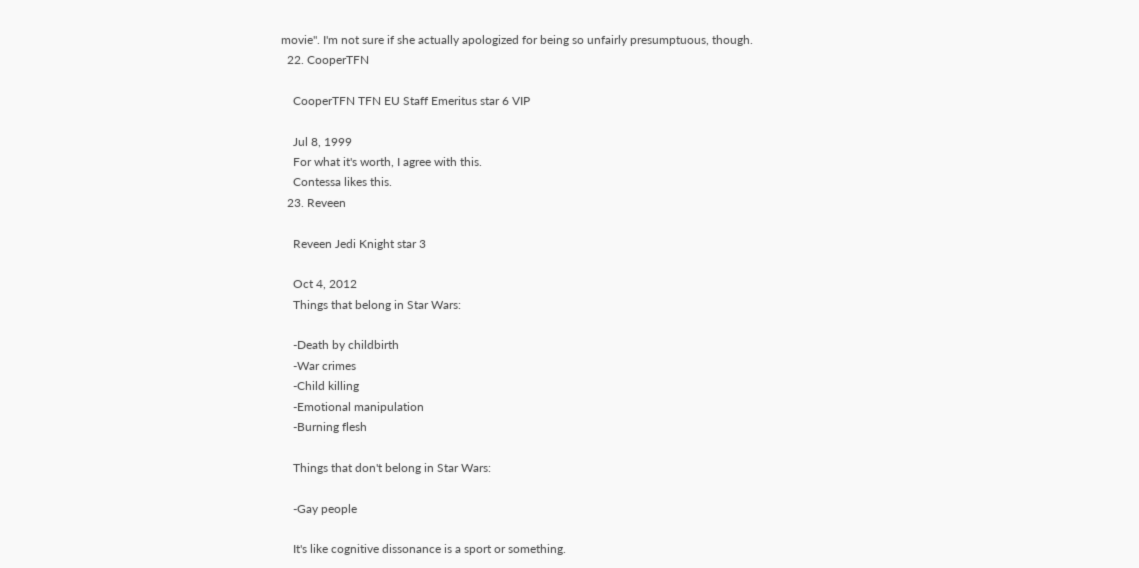movie". I'm not sure if she actually apologized for being so unfairly presumptuous, though.
  22. CooperTFN

    CooperTFN TFN EU Staff Emeritus star 6 VIP

    Jul 8, 1999
    For what it's worth, I agree with this.
    Contessa likes this.
  23. Reveen

    Reveen Jedi Knight star 3

    Oct 4, 2012
    Things that belong in Star Wars:

    -Death by childbirth
    -War crimes
    -Child killing
    -Emotional manipulation
    -Burning flesh

    Things that don't belong in Star Wars:

    -Gay people

    It's like cognitive dissonance is a sport or something.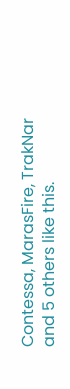Contessa, MarasFire, TrakNar and 5 others like this.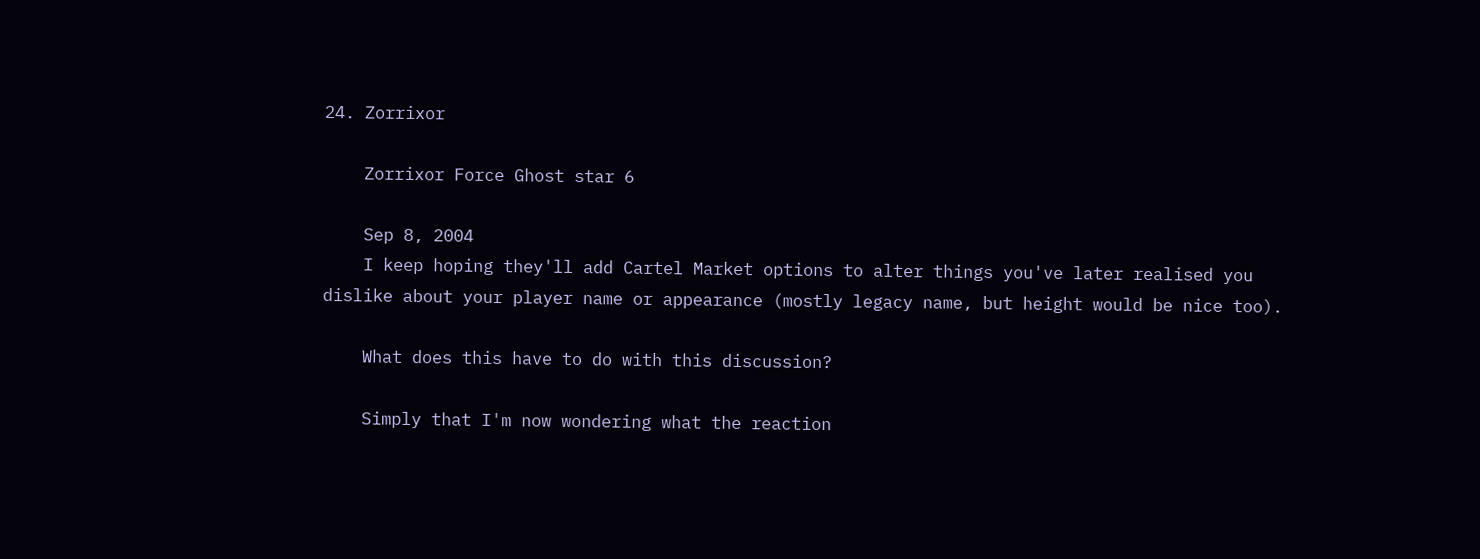24. Zorrixor

    Zorrixor Force Ghost star 6

    Sep 8, 2004
    I keep hoping they'll add Cartel Market options to alter things you've later realised you dislike about your player name or appearance (mostly legacy name, but height would be nice too).

    What does this have to do with this discussion?

    Simply that I'm now wondering what the reaction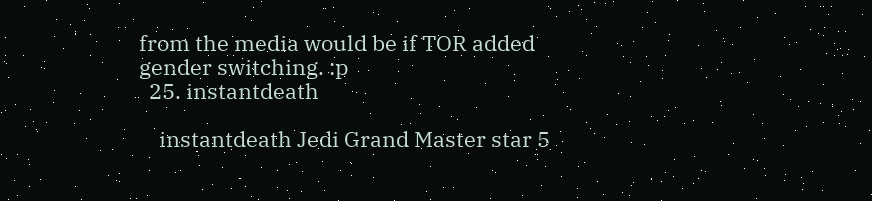from the media would be if TOR added gender switching. :p
  25. instantdeath

    instantdeath Jedi Grand Master star 5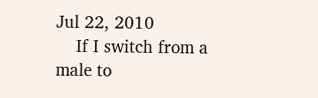Jul 22, 2010
    If I switch from a male to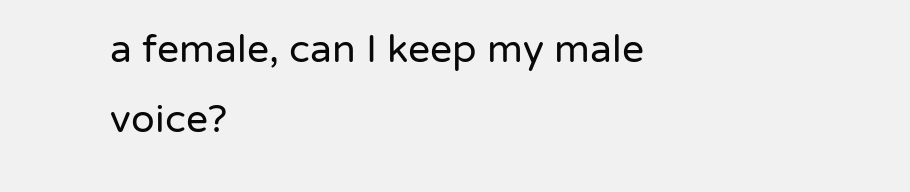a female, can I keep my male voice?